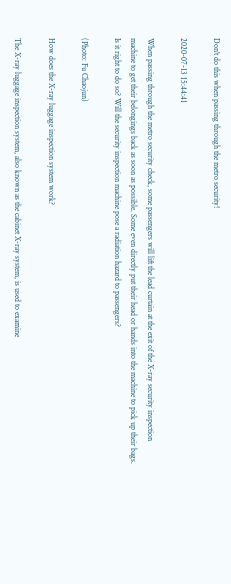Don't do this when passing through the metro security!

2020-07-13 15:44:41

When passing through the metro security check, some passengers will lift the lead curtain at the exit of the X-ray security inspection machine to get their belongings back as soon as possible. Some even directly put their head or hands into the machine to pick up their bags. Is it right to do so? Will the security inspection machine pose a radiation hazard to passengers?

(Photo: Fu Chaojun)

How does the X-ray luggage inspection system work?

The X-ray luggage inspection system, also known as the cabinet X-ray system, is used to examine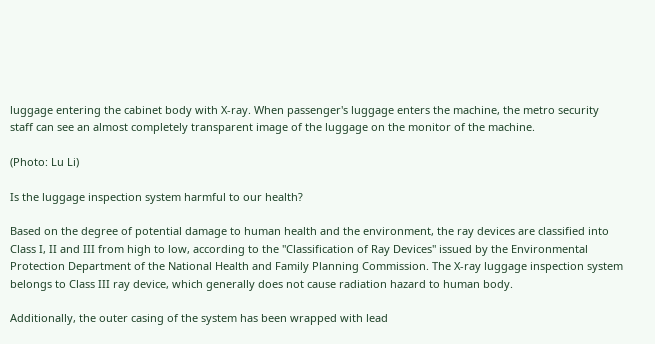luggage entering the cabinet body with X-ray. When passenger's luggage enters the machine, the metro security staff can see an almost completely transparent image of the luggage on the monitor of the machine.

(Photo: Lu Li)

Is the luggage inspection system harmful to our health?

Based on the degree of potential damage to human health and the environment, the ray devices are classified into Class I, II and III from high to low, according to the "Classification of Ray Devices" issued by the Environmental Protection Department of the National Health and Family Planning Commission. The X-ray luggage inspection system belongs to Class III ray device, which generally does not cause radiation hazard to human body.

Additionally, the outer casing of the system has been wrapped with lead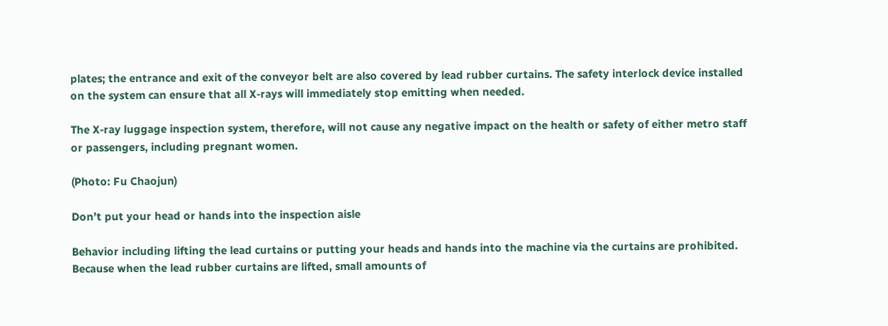plates; the entrance and exit of the conveyor belt are also covered by lead rubber curtains. The safety interlock device installed on the system can ensure that all X-rays will immediately stop emitting when needed.

The X-ray luggage inspection system, therefore, will not cause any negative impact on the health or safety of either metro staff or passengers, including pregnant women.

(Photo: Fu Chaojun)

Don’t put your head or hands into the inspection aisle

Behavior including lifting the lead curtains or putting your heads and hands into the machine via the curtains are prohibited. Because when the lead rubber curtains are lifted, small amounts of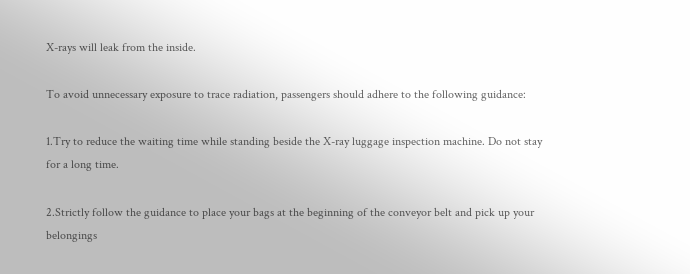X-rays will leak from the inside.

To avoid unnecessary exposure to trace radiation, passengers should adhere to the following guidance:

1.Try to reduce the waiting time while standing beside the X-ray luggage inspection machine. Do not stay for a long time.

2.Strictly follow the guidance to place your bags at the beginning of the conveyor belt and pick up your belongings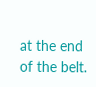at the end of the belt.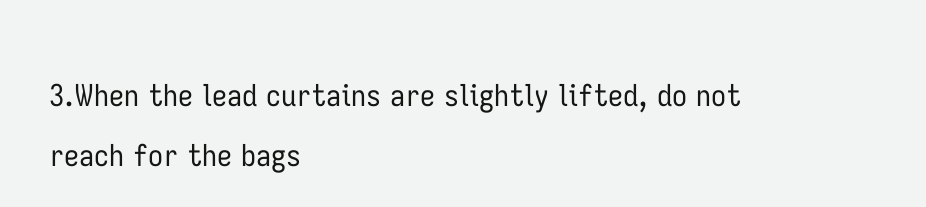3.When the lead curtains are slightly lifted, do not reach for the bags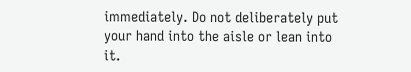immediately. Do not deliberately put your hand into the aisle or lean into it.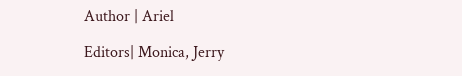Author | Ariel

Editors| Monica, Jerry